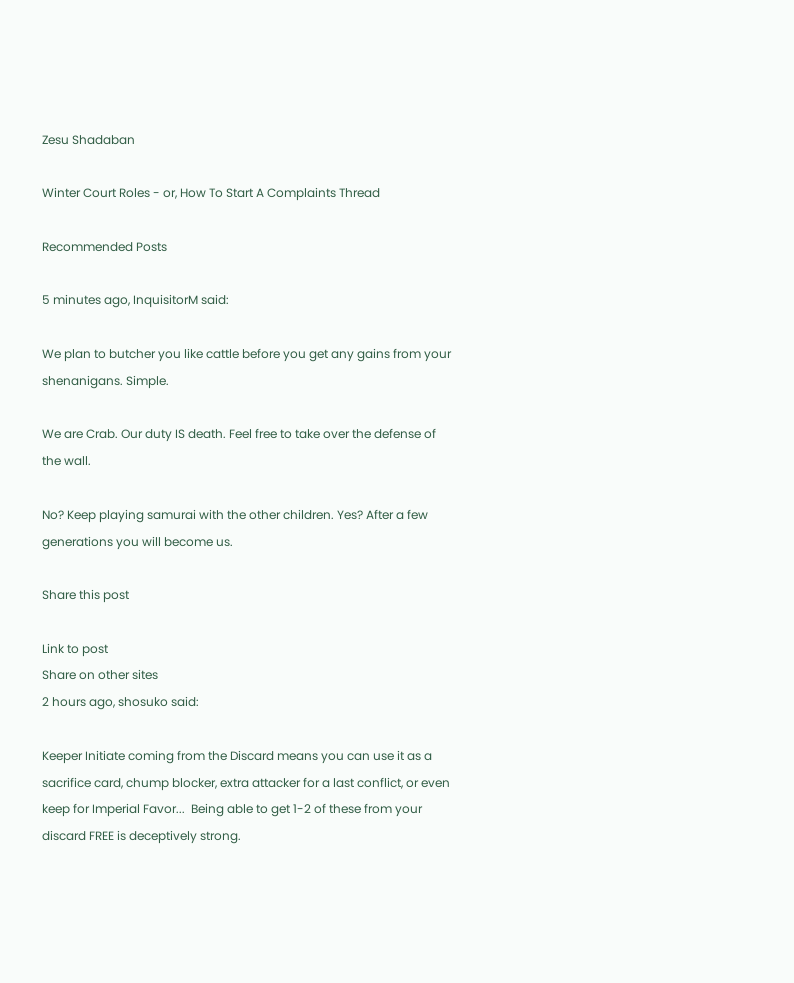Zesu Shadaban

Winter Court Roles - or, How To Start A Complaints Thread

Recommended Posts

5 minutes ago, InquisitorM said:

We plan to butcher you like cattle before you get any gains from your shenanigans. Simple.

We are Crab. Our duty IS death. Feel free to take over the defense of the wall.

No? Keep playing samurai with the other children. Yes? After a few generations you will become us.

Share this post

Link to post
Share on other sites
2 hours ago, shosuko said:

Keeper Initiate coming from the Discard means you can use it as a sacrifice card, chump blocker, extra attacker for a last conflict, or even keep for Imperial Favor...  Being able to get 1-2 of these from your discard FREE is deceptively strong.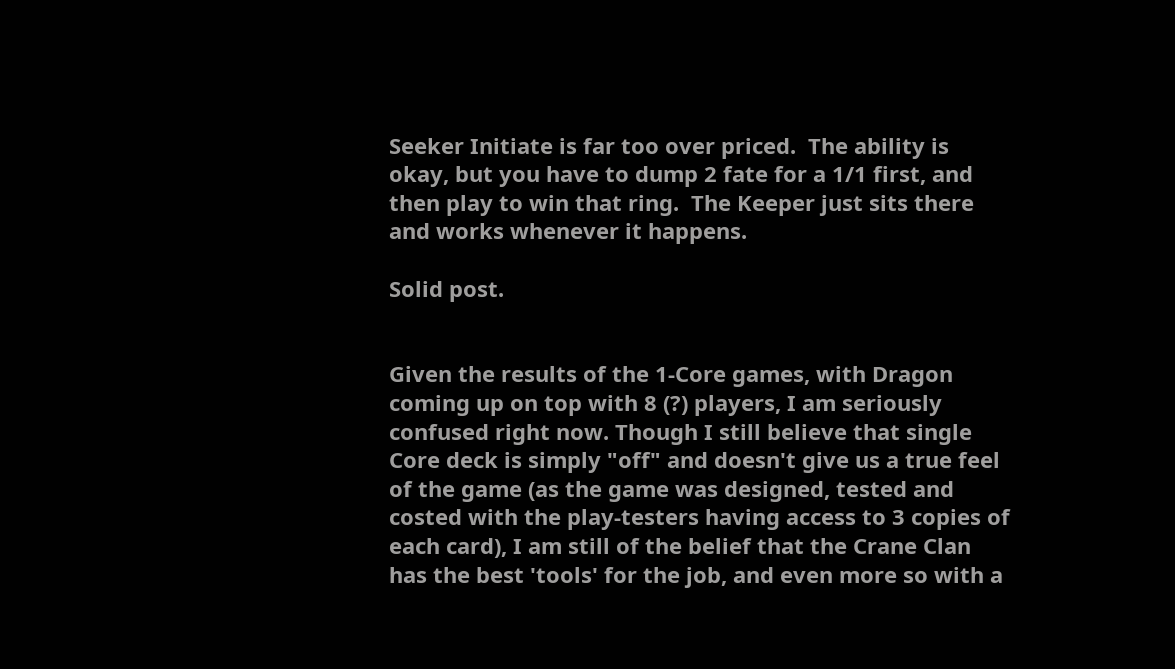Seeker Initiate is far too over priced.  The ability is okay, but you have to dump 2 fate for a 1/1 first, and then play to win that ring.  The Keeper just sits there and works whenever it happens.

Solid post.


Given the results of the 1-Core games, with Dragon coming up on top with 8 (?) players, I am seriously confused right now. Though I still believe that single Core deck is simply "off" and doesn't give us a true feel of the game (as the game was designed, tested and costed with the play-testers having access to 3 copies of each card), I am still of the belief that the Crane Clan has the best 'tools' for the job, and even more so with a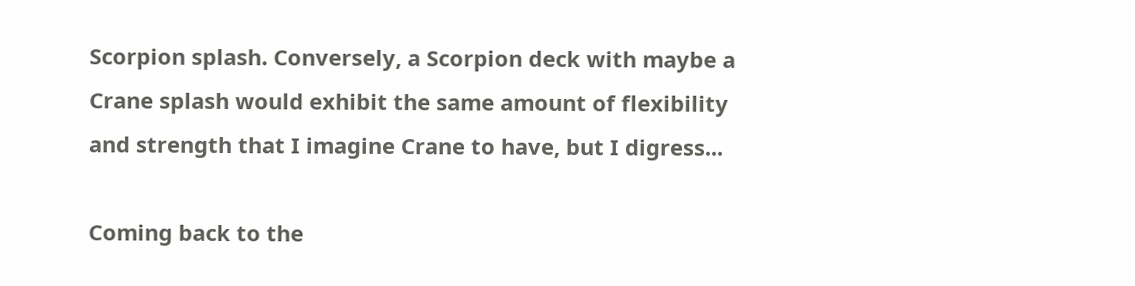Scorpion splash. Conversely, a Scorpion deck with maybe a Crane splash would exhibit the same amount of flexibility and strength that I imagine Crane to have, but I digress...

Coming back to the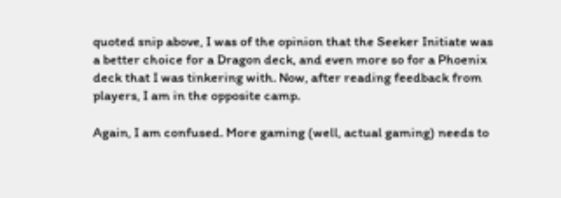quoted snip above, I was of the opinion that the Seeker Initiate was a better choice for a Dragon deck, and even more so for a Phoenix deck that I was tinkering with. Now, after reading feedback from players, I am in the opposite camp.

Again, I am confused. More gaming (well, actual gaming) needs to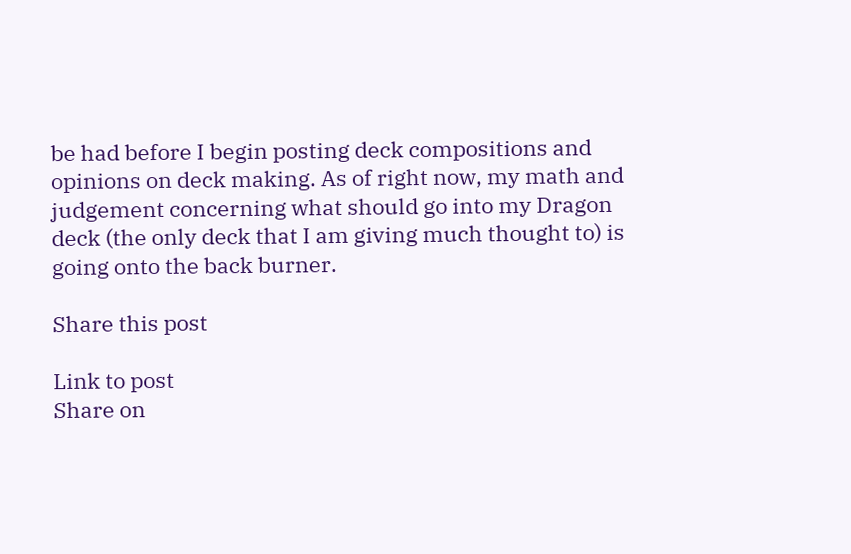be had before I begin posting deck compositions and opinions on deck making. As of right now, my math and judgement concerning what should go into my Dragon deck (the only deck that I am giving much thought to) is going onto the back burner.

Share this post

Link to post
Share on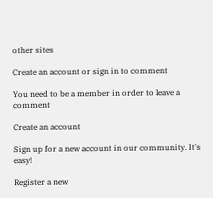other sites

Create an account or sign in to comment

You need to be a member in order to leave a comment

Create an account

Sign up for a new account in our community. It's easy!

Register a new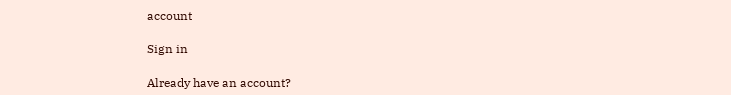account

Sign in

Already have an account?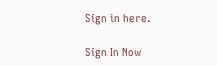Sign in here.

Sign In Now